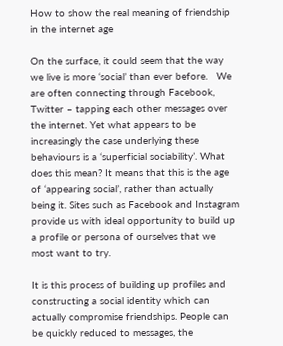How to show the real meaning of friendship in the internet age

On the surface, it could seem that the way we live is more ‘social’ than ever before.   We are often connecting through Facebook, Twitter – tapping each other messages over the internet. Yet what appears to be increasingly the case underlying these behaviours is a ‘superficial sociability’. What does this mean? It means that this is the age of ‘appearing social’, rather than actually being it. Sites such as Facebook and Instagram provide us with ideal opportunity to build up a profile or persona of ourselves that we most want to try.

It is this process of building up profiles and constructing a social identity which can actually compromise friendships. People can be quickly reduced to messages, the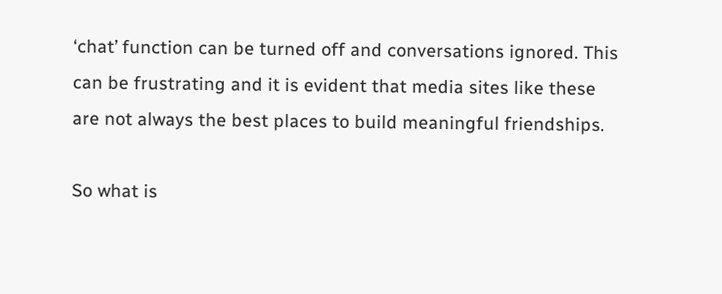‘chat’ function can be turned off and conversations ignored. This can be frustrating and it is evident that media sites like these are not always the best places to build meaningful friendships.

So what is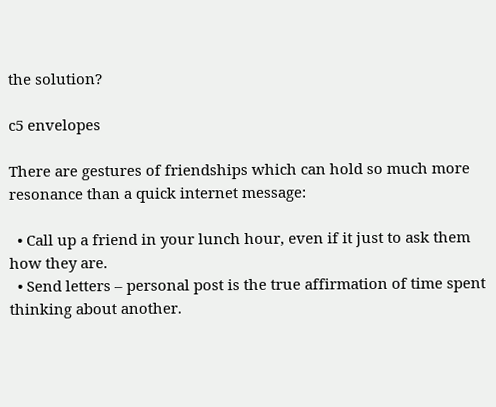the solution?

c5 envelopes

There are gestures of friendships which can hold so much more resonance than a quick internet message:

  • Call up a friend in your lunch hour, even if it just to ask them how they are.
  • Send letters – personal post is the true affirmation of time spent thinking about another.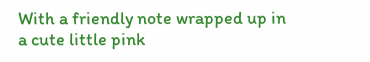With a friendly note wrapped up in a cute little pink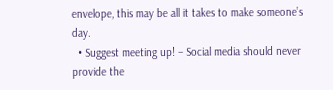envelope, this may be all it takes to make someone’s day.
  • Suggest meeting up! – Social media should never provide the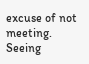excuse of not meeting. Seeing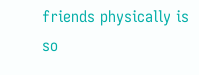friends physically is so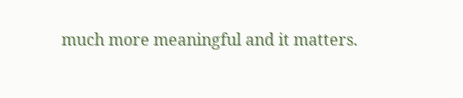much more meaningful and it matters.